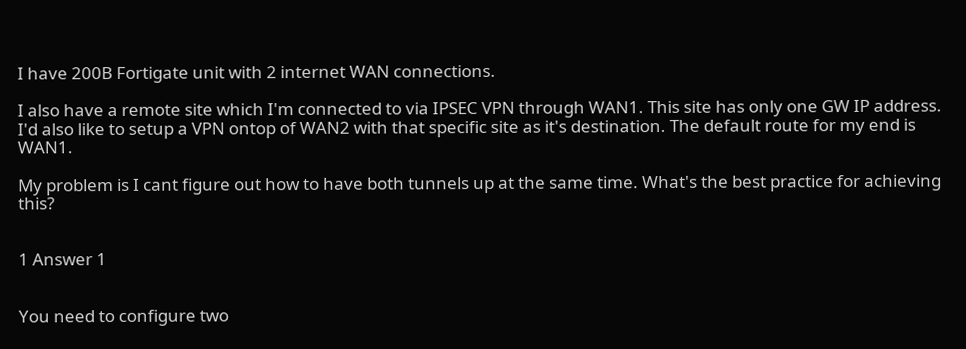I have 200B Fortigate unit with 2 internet WAN connections.

I also have a remote site which I'm connected to via IPSEC VPN through WAN1. This site has only one GW IP address. I'd also like to setup a VPN ontop of WAN2 with that specific site as it's destination. The default route for my end is WAN1.

My problem is I cant figure out how to have both tunnels up at the same time. What's the best practice for achieving this?


1 Answer 1


You need to configure two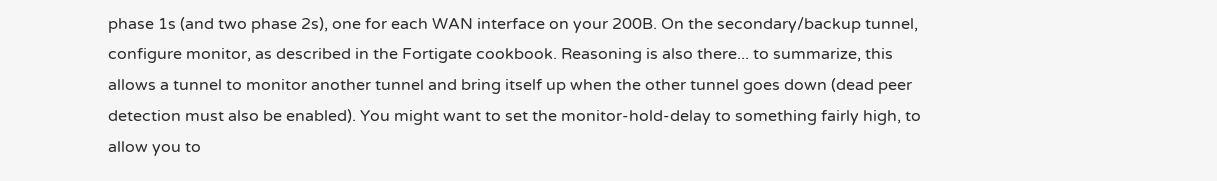phase 1s (and two phase 2s), one for each WAN interface on your 200B. On the secondary/backup tunnel, configure monitor, as described in the Fortigate cookbook. Reasoning is also there... to summarize, this allows a tunnel to monitor another tunnel and bring itself up when the other tunnel goes down (dead peer detection must also be enabled). You might want to set the monitor-hold-delay to something fairly high, to allow you to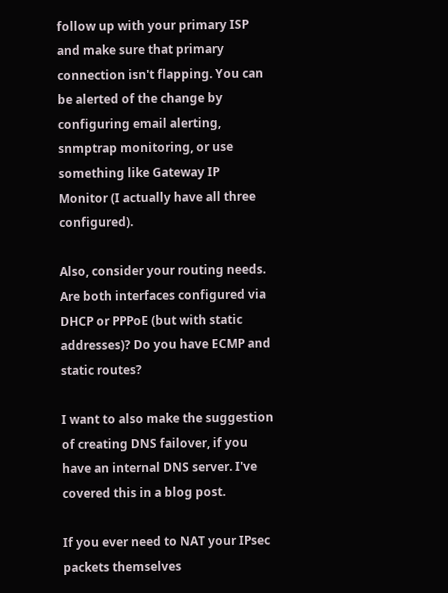follow up with your primary ISP and make sure that primary connection isn't flapping. You can be alerted of the change by configuring email alerting, snmptrap monitoring, or use something like Gateway IP Monitor (I actually have all three configured).

Also, consider your routing needs. Are both interfaces configured via DHCP or PPPoE (but with static addresses)? Do you have ECMP and static routes?

I want to also make the suggestion of creating DNS failover, if you have an internal DNS server. I've covered this in a blog post.

If you ever need to NAT your IPsec packets themselves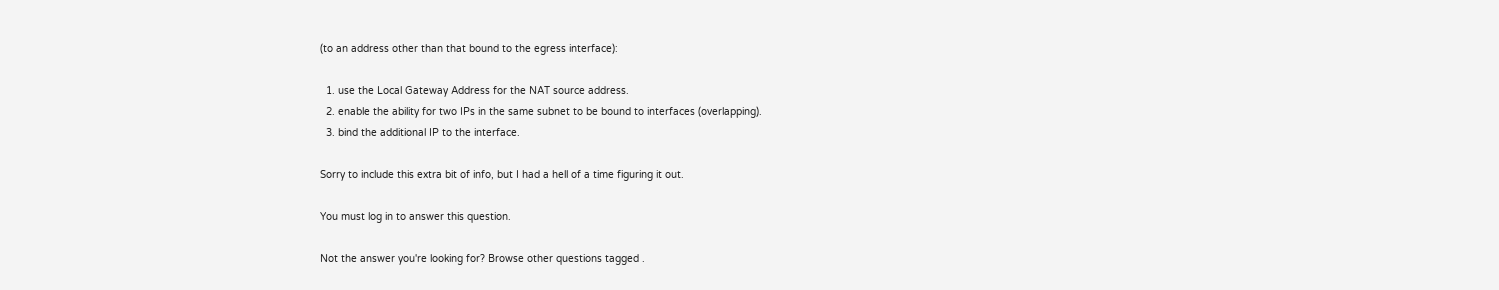(to an address other than that bound to the egress interface):

  1. use the Local Gateway Address for the NAT source address.
  2. enable the ability for two IPs in the same subnet to be bound to interfaces (overlapping).
  3. bind the additional IP to the interface.

Sorry to include this extra bit of info, but I had a hell of a time figuring it out.

You must log in to answer this question.

Not the answer you're looking for? Browse other questions tagged .